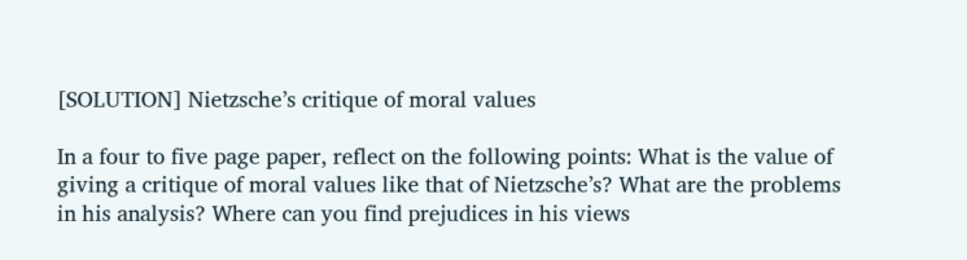[SOLUTION] Nietzsche’s critique of moral values

In a four to five page paper, reflect on the following points: What is the value of giving a critique of moral values like that of Nietzsche’s? What are the problems in his analysis? Where can you find prejudices in his views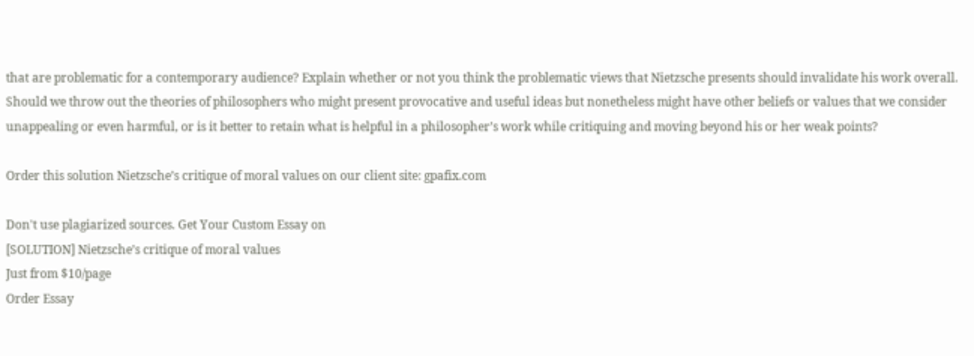that are problematic for a contemporary audience? Explain whether or not you think the problematic views that Nietzsche presents should invalidate his work overall. Should we throw out the theories of philosophers who might present provocative and useful ideas but nonetheless might have other beliefs or values that we consider unappealing or even harmful, or is it better to retain what is helpful in a philosopher’s work while critiquing and moving beyond his or her weak points?

Order this solution Nietzsche’s critique of moral values on our client site: gpafix.com

Don't use plagiarized sources. Get Your Custom Essay on
[SOLUTION] Nietzsche’s critique of moral values
Just from $10/page
Order Essay